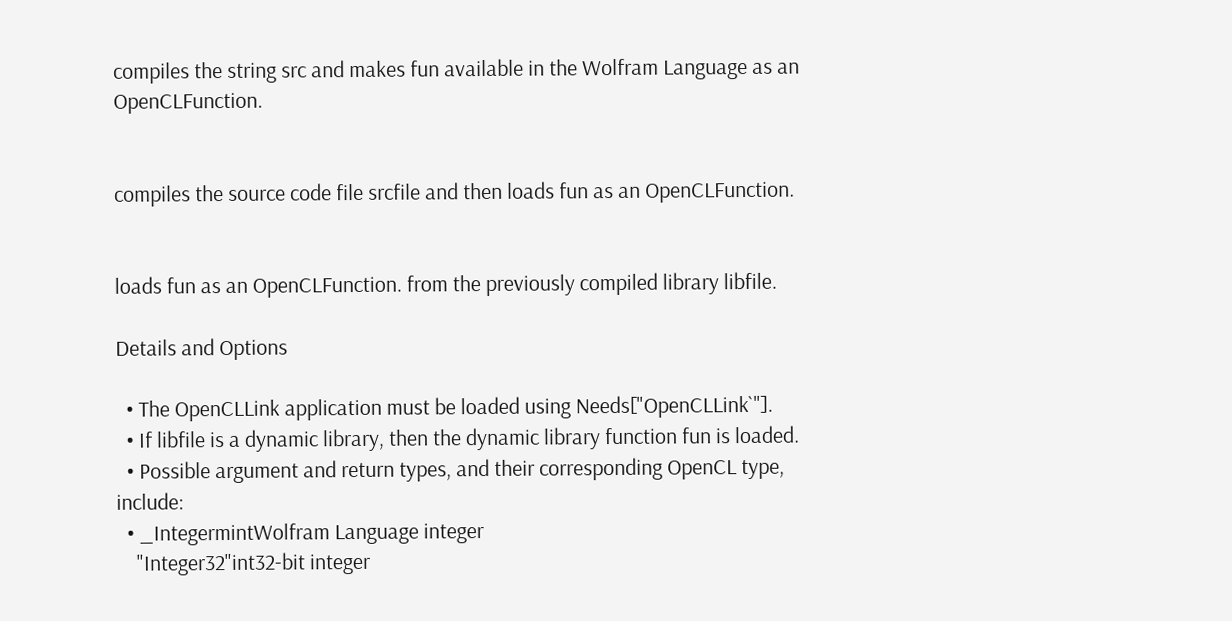compiles the string src and makes fun available in the Wolfram Language as an OpenCLFunction.


compiles the source code file srcfile and then loads fun as an OpenCLFunction.


loads fun as an OpenCLFunction. from the previously compiled library libfile.

Details and Options

  • The OpenCLLink application must be loaded using Needs["OpenCLLink`"].
  • If libfile is a dynamic library, then the dynamic library function fun is loaded.
  • Possible argument and return types, and their corresponding OpenCL type, include:
  • _IntegermintWolfram Language integer
    "Integer32"int32-bit integer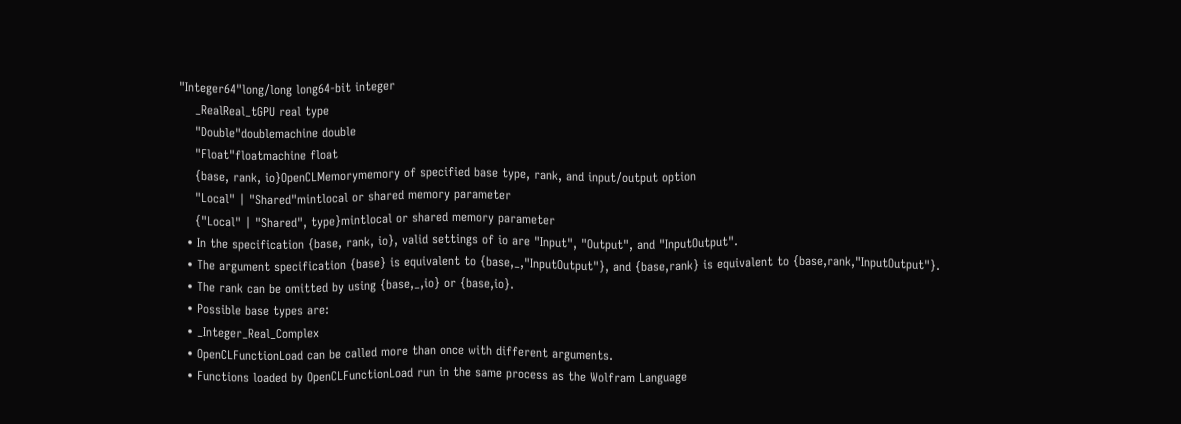"Integer64"long/long long64-bit integer
    _RealReal_tGPU real type
    "Double"doublemachine double
    "Float"floatmachine float
    {base, rank, io}OpenCLMemorymemory of specified base type, rank, and input/output option
    "Local" | "Shared"mintlocal or shared memory parameter
    {"Local" | "Shared", type}mintlocal or shared memory parameter
  • In the specification {base, rank, io}, valid settings of io are "Input", "Output", and "InputOutput".
  • The argument specification {base} is equivalent to {base,_,"InputOutput"}, and {base,rank} is equivalent to {base,rank,"InputOutput"}.
  • The rank can be omitted by using {base,_,io} or {base,io}.
  • Possible base types are:
  • _Integer_Real_Complex
  • OpenCLFunctionLoad can be called more than once with different arguments.
  • Functions loaded by OpenCLFunctionLoad run in the same process as the Wolfram Language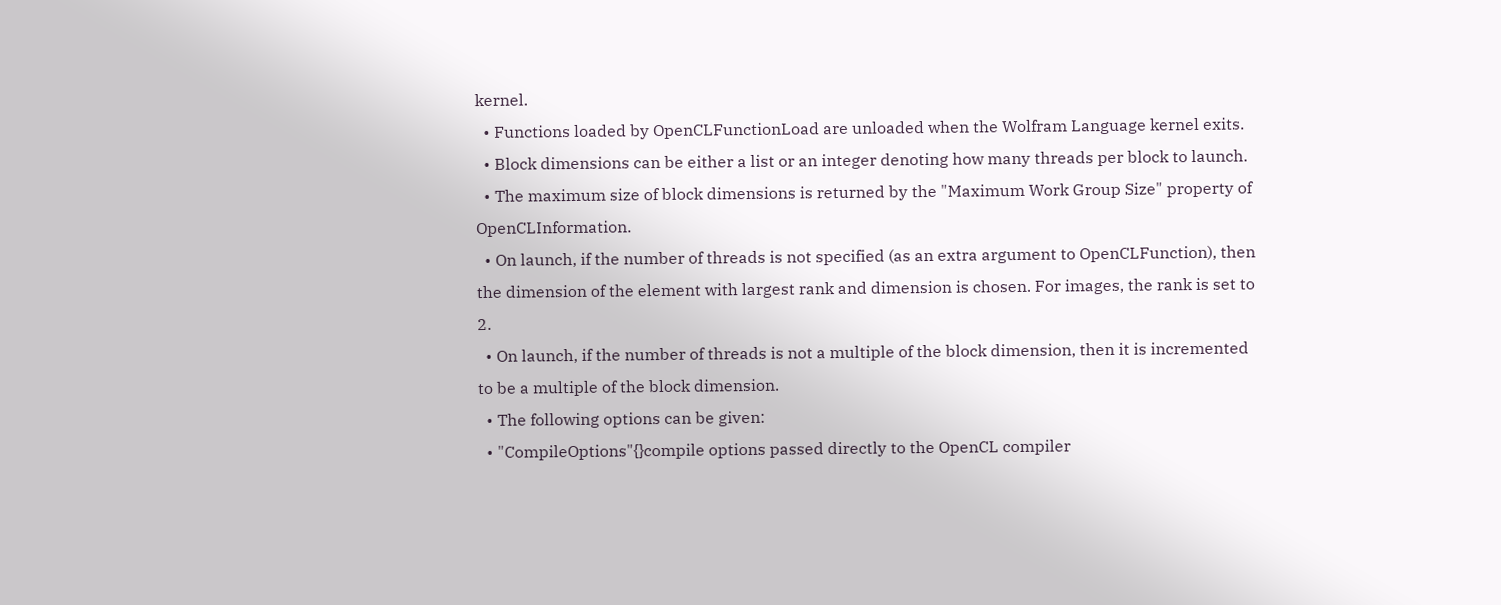kernel.
  • Functions loaded by OpenCLFunctionLoad are unloaded when the Wolfram Language kernel exits.
  • Block dimensions can be either a list or an integer denoting how many threads per block to launch.
  • The maximum size of block dimensions is returned by the "Maximum Work Group Size" property of OpenCLInformation.
  • On launch, if the number of threads is not specified (as an extra argument to OpenCLFunction), then the dimension of the element with largest rank and dimension is chosen. For images, the rank is set to 2.
  • On launch, if the number of threads is not a multiple of the block dimension, then it is incremented to be a multiple of the block dimension.
  • The following options can be given:
  • "CompileOptions"{}compile options passed directly to the OpenCL compiler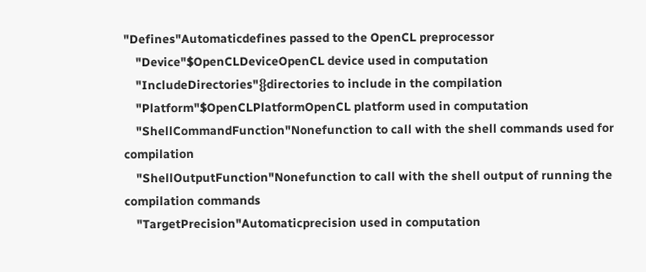"Defines"Automaticdefines passed to the OpenCL preprocessor
    "Device"$OpenCLDeviceOpenCL device used in computation
    "IncludeDirectories"{}directories to include in the compilation
    "Platform"$OpenCLPlatformOpenCL platform used in computation
    "ShellCommandFunction"Nonefunction to call with the shell commands used for compilation
    "ShellOutputFunction"Nonefunction to call with the shell output of running the compilation commands
    "TargetPrecision"Automaticprecision used in computation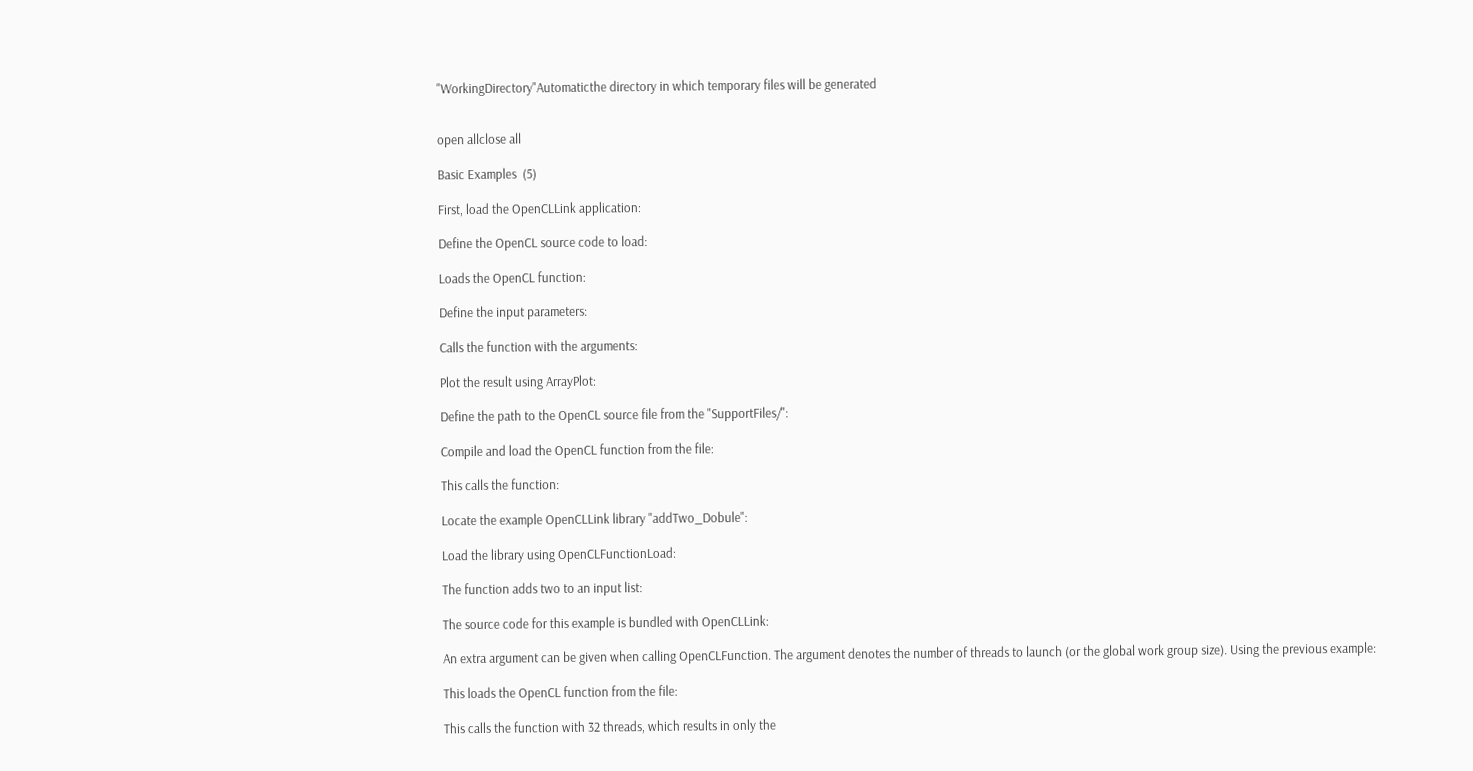"WorkingDirectory"Automaticthe directory in which temporary files will be generated


open allclose all

Basic Examples  (5)

First, load the OpenCLLink application:

Define the OpenCL source code to load:

Loads the OpenCL function:

Define the input parameters:

Calls the function with the arguments:

Plot the result using ArrayPlot:

Define the path to the OpenCL source file from the "SupportFiles/":

Compile and load the OpenCL function from the file:

This calls the function:

Locate the example OpenCLLink library "addTwo_Dobule":

Load the library using OpenCLFunctionLoad:

The function adds two to an input list:

The source code for this example is bundled with OpenCLLink:

An extra argument can be given when calling OpenCLFunction. The argument denotes the number of threads to launch (or the global work group size). Using the previous example:

This loads the OpenCL function from the file:

This calls the function with 32 threads, which results in only the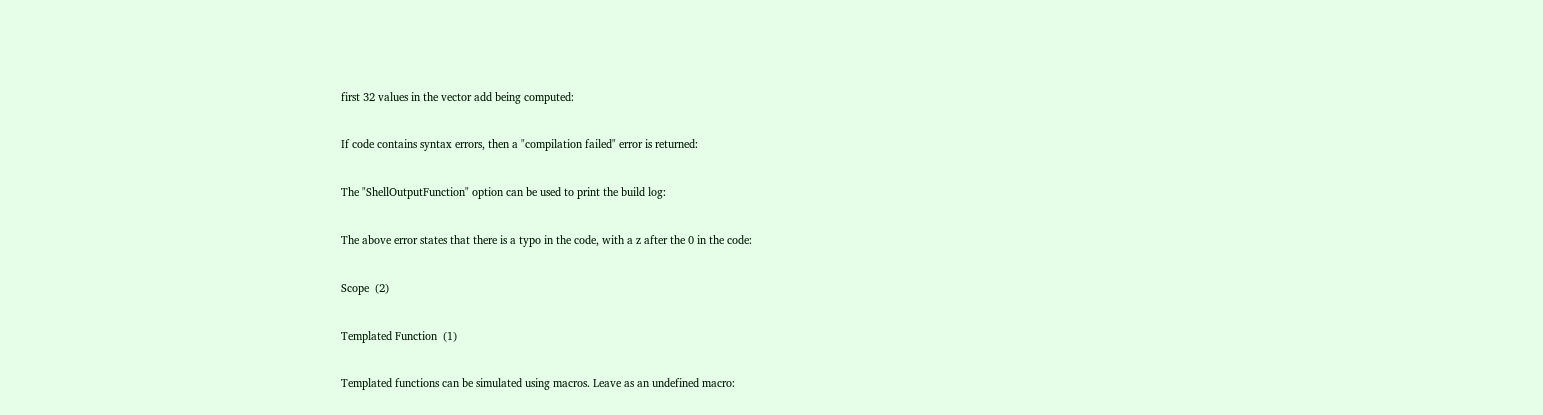first 32 values in the vector add being computed:

If code contains syntax errors, then a "compilation failed" error is returned:

The "ShellOutputFunction" option can be used to print the build log:

The above error states that there is a typo in the code, with a z after the 0 in the code:

Scope  (2)

Templated Function  (1)

Templated functions can be simulated using macros. Leave as an undefined macro: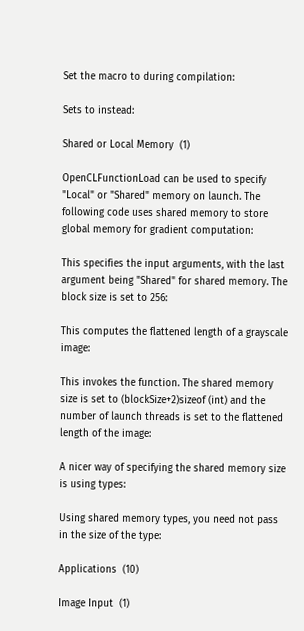Set the macro to during compilation:

Sets to instead:

Shared or Local Memory  (1)

OpenCLFunctionLoad can be used to specify "Local" or "Shared" memory on launch. The following code uses shared memory to store global memory for gradient computation:

This specifies the input arguments, with the last argument being "Shared" for shared memory. The block size is set to 256:

This computes the flattened length of a grayscale image:

This invokes the function. The shared memory size is set to (blockSize+2)sizeof (int) and the number of launch threads is set to the flattened length of the image:

A nicer way of specifying the shared memory size is using types:

Using shared memory types, you need not pass in the size of the type:

Applications  (10)

Image Input  (1)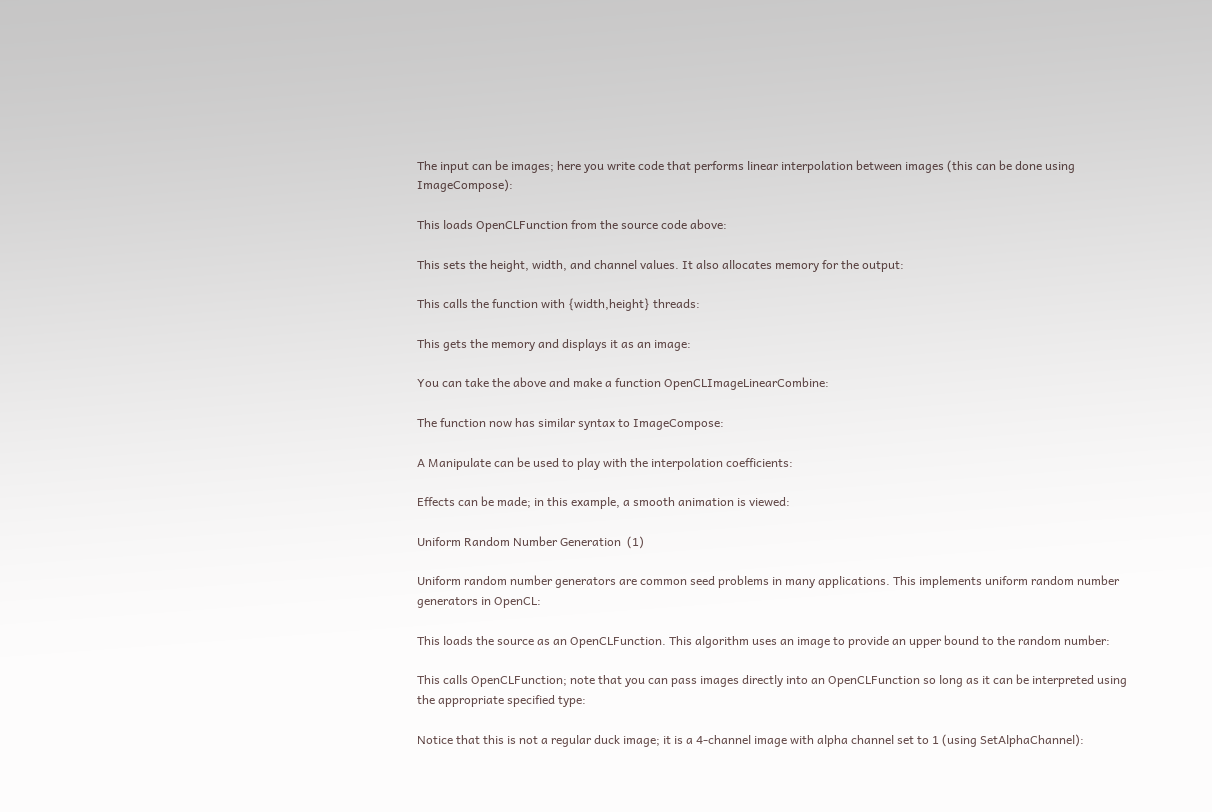The input can be images; here you write code that performs linear interpolation between images (this can be done using ImageCompose):

This loads OpenCLFunction from the source code above:

This sets the height, width, and channel values. It also allocates memory for the output:

This calls the function with {width,height} threads:

This gets the memory and displays it as an image:

You can take the above and make a function OpenCLImageLinearCombine:

The function now has similar syntax to ImageCompose:

A Manipulate can be used to play with the interpolation coefficients:

Effects can be made; in this example, a smooth animation is viewed:

Uniform Random Number Generation  (1)

Uniform random number generators are common seed problems in many applications. This implements uniform random number generators in OpenCL:

This loads the source as an OpenCLFunction. This algorithm uses an image to provide an upper bound to the random number:

This calls OpenCLFunction; note that you can pass images directly into an OpenCLFunction so long as it can be interpreted using the appropriate specified type:

Notice that this is not a regular duck image; it is a 4-channel image with alpha channel set to 1 (using SetAlphaChannel):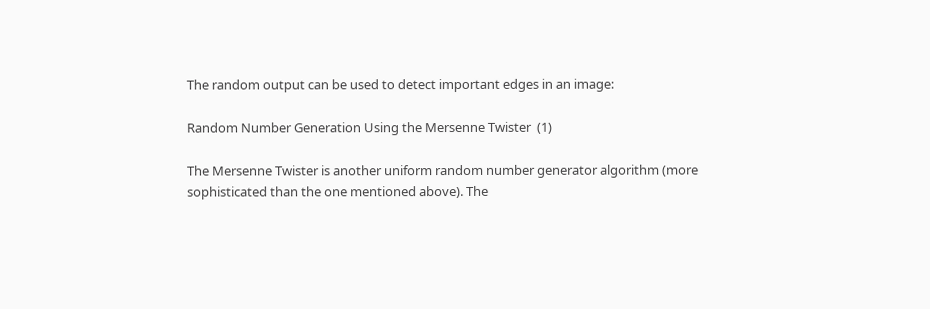The random output can be used to detect important edges in an image:

Random Number Generation Using the Mersenne Twister  (1)

The Mersenne Twister is another uniform random number generator algorithm (more sophisticated than the one mentioned above). The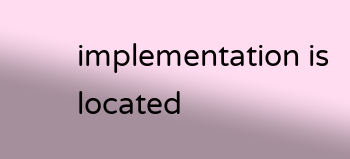implementation is located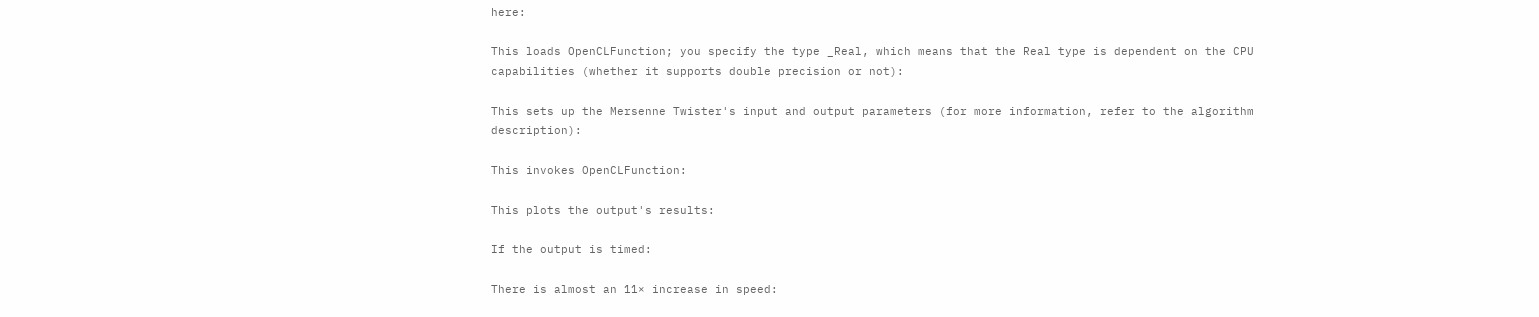here:

This loads OpenCLFunction; you specify the type _Real, which means that the Real type is dependent on the CPU capabilities (whether it supports double precision or not):

This sets up the Mersenne Twister's input and output parameters (for more information, refer to the algorithm description):

This invokes OpenCLFunction:

This plots the output's results:

If the output is timed:

There is almost an 11× increase in speed: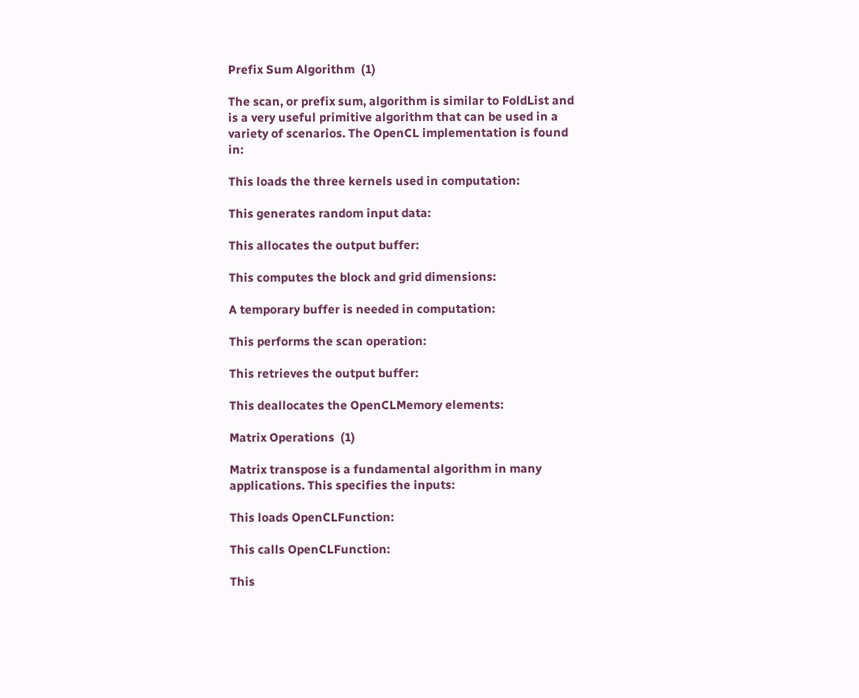Prefix Sum Algorithm  (1)

The scan, or prefix sum, algorithm is similar to FoldList and is a very useful primitive algorithm that can be used in a variety of scenarios. The OpenCL implementation is found in:

This loads the three kernels used in computation:

This generates random input data:

This allocates the output buffer:

This computes the block and grid dimensions:

A temporary buffer is needed in computation:

This performs the scan operation:

This retrieves the output buffer:

This deallocates the OpenCLMemory elements:

Matrix Operations  (1)

Matrix transpose is a fundamental algorithm in many applications. This specifies the inputs:

This loads OpenCLFunction:

This calls OpenCLFunction:

This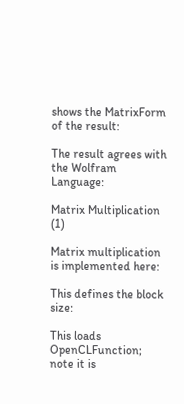shows the MatrixForm of the result:

The result agrees with the Wolfram Language:

Matrix Multiplication  (1)

Matrix multiplication is implemented here:

This defines the block size:

This loads OpenCLFunction; note it is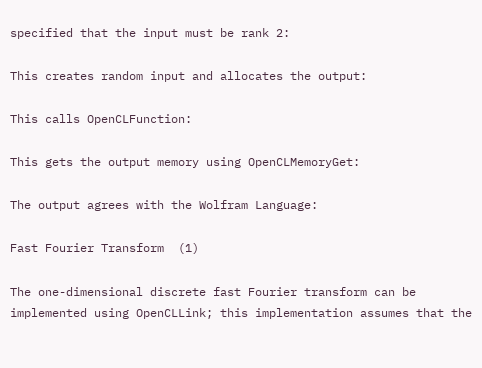specified that the input must be rank 2:

This creates random input and allocates the output:

This calls OpenCLFunction:

This gets the output memory using OpenCLMemoryGet:

The output agrees with the Wolfram Language:

Fast Fourier Transform  (1)

The one-dimensional discrete fast Fourier transform can be implemented using OpenCLLink; this implementation assumes that the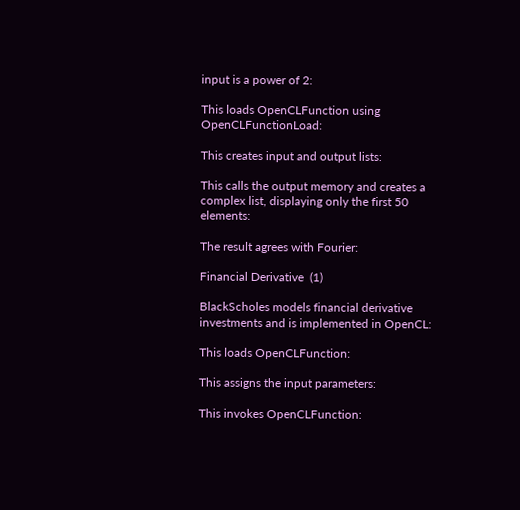input is a power of 2:

This loads OpenCLFunction using OpenCLFunctionLoad:

This creates input and output lists:

This calls the output memory and creates a complex list, displaying only the first 50 elements:

The result agrees with Fourier:

Financial Derivative  (1)

BlackScholes models financial derivative investments and is implemented in OpenCL:

This loads OpenCLFunction:

This assigns the input parameters:

This invokes OpenCLFunction: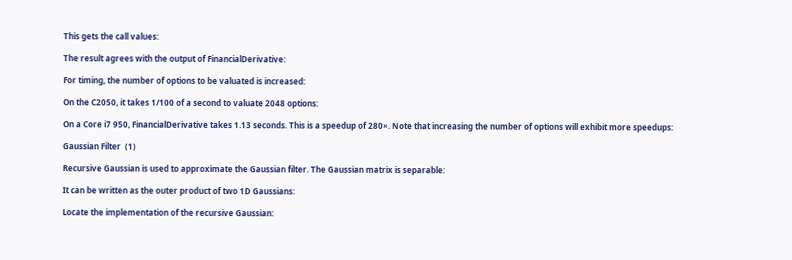This gets the call values:

The result agrees with the output of FinancialDerivative:

For timing, the number of options to be valuated is increased:

On the C2050, it takes 1/100 of a second to valuate 2048 options:

On a Core i7 950, FinancialDerivative takes 1.13 seconds. This is a speedup of 280×. Note that increasing the number of options will exhibit more speedups:

Gaussian Filter  (1)

Recursive Gaussian is used to approximate the Gaussian filter. The Gaussian matrix is separable:

It can be written as the outer product of two 1D Gaussians:

Locate the implementation of the recursive Gaussian: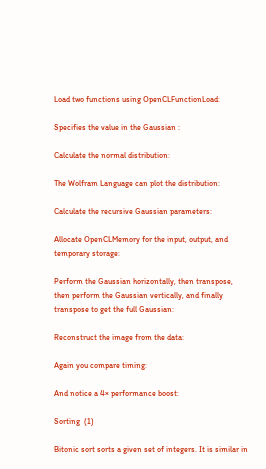Load two functions using OpenCLFunctionLoad:

Specifies the value in the Gaussian :

Calculate the normal distribution:

The Wolfram Language can plot the distribution:

Calculate the recursive Gaussian parameters:

Allocate OpenCLMemory for the input, output, and temporary storage:

Perform the Gaussian horizontally, then transpose, then perform the Gaussian vertically, and finally transpose to get the full Gaussian:

Reconstruct the image from the data:

Again you compare timing:

And notice a 4× performance boost:

Sorting  (1)

Bitonic sort sorts a given set of integers. It is similar in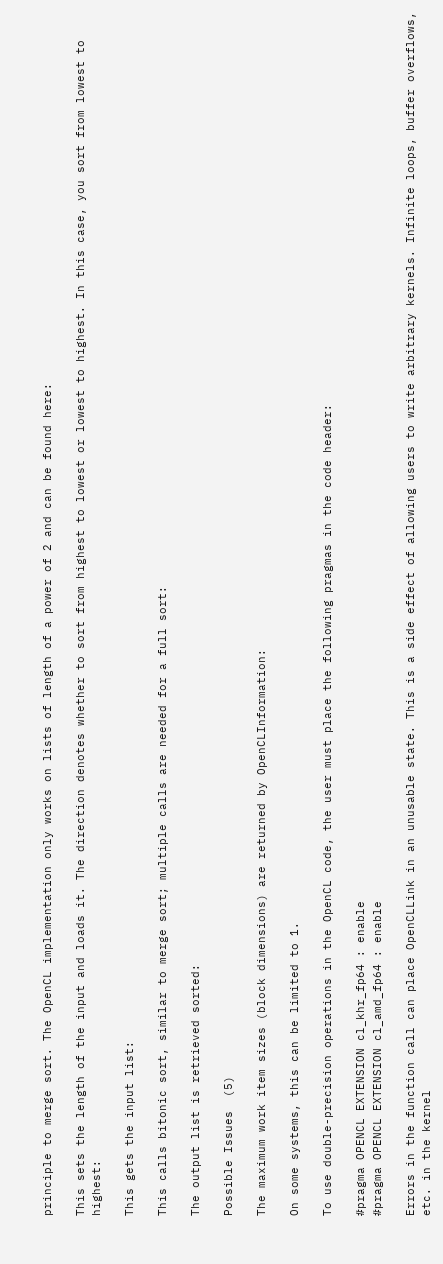principle to merge sort. The OpenCL implementation only works on lists of length of a power of 2 and can be found here:

This sets the length of the input and loads it. The direction denotes whether to sort from highest to lowest or lowest to highest. In this case, you sort from lowest to highest:

This gets the input list:

This calls bitonic sort, similar to merge sort; multiple calls are needed for a full sort:

The output list is retrieved sorted:

Possible Issues  (5)

The maximum work item sizes (block dimensions) are returned by OpenCLInformation:

On some systems, this can be limited to 1.

To use double-precision operations in the OpenCL code, the user must place the following pragmas in the code header:

#pragma OPENCL EXTENSION cl_khr_fp64 : enable
#pragma OPENCL EXTENSION cl_amd_fp64 : enable

Errors in the function call can place OpenCLLink in an unusable state. This is a side effect of allowing users to write arbitrary kernels. Infinite loops, buffer overflows, etc. in the kernel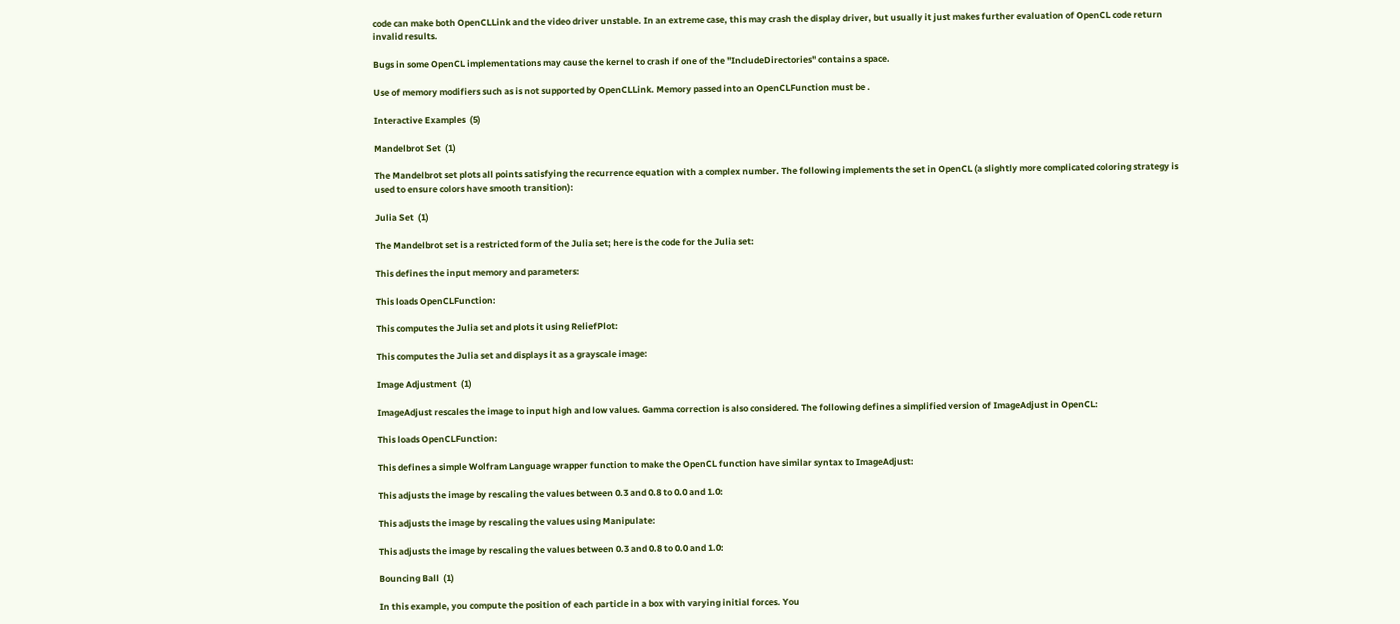code can make both OpenCLLink and the video driver unstable. In an extreme case, this may crash the display driver, but usually it just makes further evaluation of OpenCL code return invalid results.

Bugs in some OpenCL implementations may cause the kernel to crash if one of the "IncludeDirectories" contains a space.

Use of memory modifiers such as is not supported by OpenCLLink. Memory passed into an OpenCLFunction must be .

Interactive Examples  (5)

Mandelbrot Set  (1)

The Mandelbrot set plots all points satisfying the recurrence equation with a complex number. The following implements the set in OpenCL (a slightly more complicated coloring strategy is used to ensure colors have smooth transition):

Julia Set  (1)

The Mandelbrot set is a restricted form of the Julia set; here is the code for the Julia set:

This defines the input memory and parameters:

This loads OpenCLFunction:

This computes the Julia set and plots it using ReliefPlot:

This computes the Julia set and displays it as a grayscale image:

Image Adjustment  (1)

ImageAdjust rescales the image to input high and low values. Gamma correction is also considered. The following defines a simplified version of ImageAdjust in OpenCL:

This loads OpenCLFunction:

This defines a simple Wolfram Language wrapper function to make the OpenCL function have similar syntax to ImageAdjust:

This adjusts the image by rescaling the values between 0.3 and 0.8 to 0.0 and 1.0:

This adjusts the image by rescaling the values using Manipulate:

This adjusts the image by rescaling the values between 0.3 and 0.8 to 0.0 and 1.0:

Bouncing Ball  (1)

In this example, you compute the position of each particle in a box with varying initial forces. You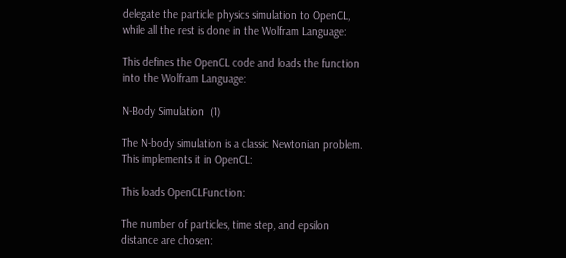delegate the particle physics simulation to OpenCL, while all the rest is done in the Wolfram Language:

This defines the OpenCL code and loads the function into the Wolfram Language:

N-Body Simulation  (1)

The N-body simulation is a classic Newtonian problem. This implements it in OpenCL:

This loads OpenCLFunction:

The number of particles, time step, and epsilon distance are chosen: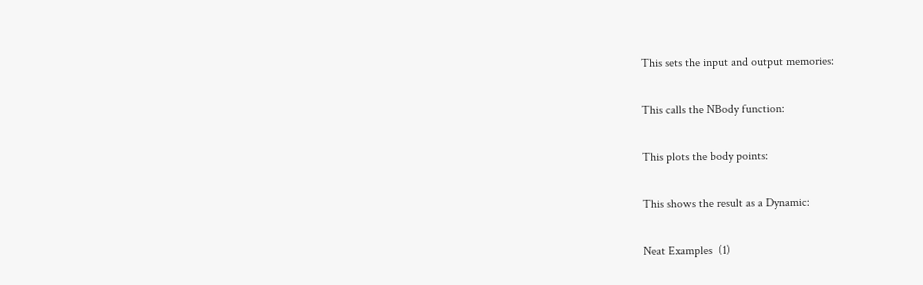This sets the input and output memories:

This calls the NBody function:

This plots the body points:

This shows the result as a Dynamic:

Neat Examples  (1)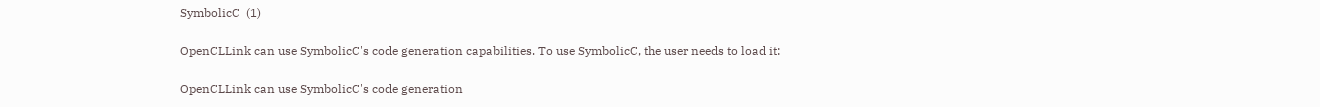SymbolicC  (1)

OpenCLLink can use SymbolicC's code generation capabilities. To use SymbolicC, the user needs to load it:

OpenCLLink can use SymbolicC's code generation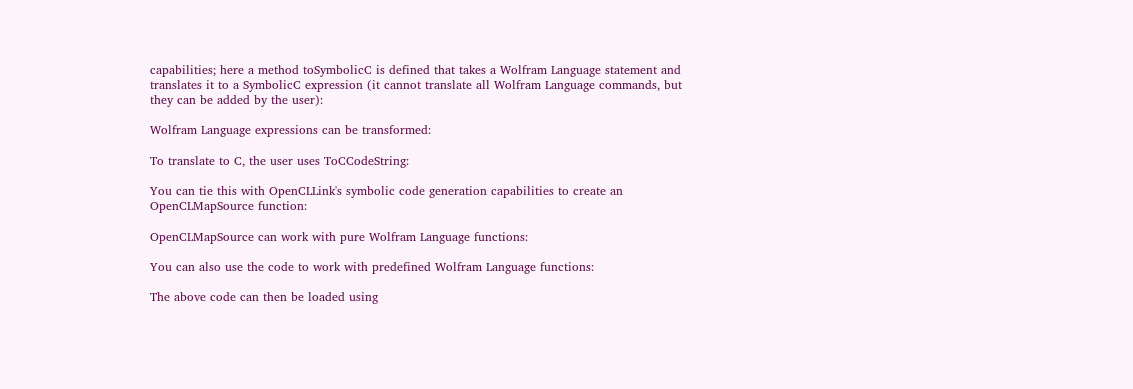capabilities; here a method toSymbolicC is defined that takes a Wolfram Language statement and translates it to a SymbolicC expression (it cannot translate all Wolfram Language commands, but they can be added by the user):

Wolfram Language expressions can be transformed:

To translate to C, the user uses ToCCodeString:

You can tie this with OpenCLLink's symbolic code generation capabilities to create an OpenCLMapSource function:

OpenCLMapSource can work with pure Wolfram Language functions:

You can also use the code to work with predefined Wolfram Language functions:

The above code can then be loaded using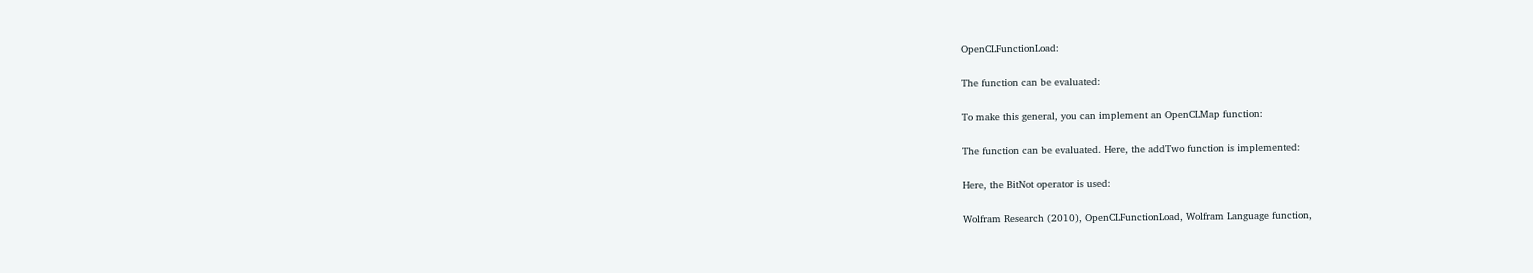OpenCLFunctionLoad:

The function can be evaluated:

To make this general, you can implement an OpenCLMap function:

The function can be evaluated. Here, the addTwo function is implemented:

Here, the BitNot operator is used:

Wolfram Research (2010), OpenCLFunctionLoad, Wolfram Language function,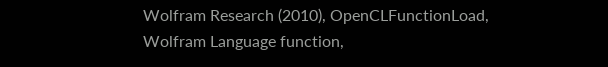Wolfram Research (2010), OpenCLFunctionLoad, Wolfram Language function,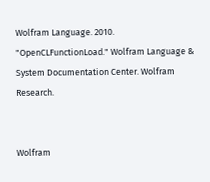Wolfram Language. 2010. "OpenCLFunctionLoad." Wolfram Language & System Documentation Center. Wolfram Research.


Wolfram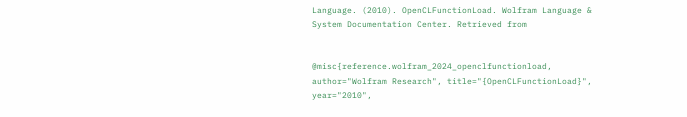Language. (2010). OpenCLFunctionLoad. Wolfram Language & System Documentation Center. Retrieved from


@misc{reference.wolfram_2024_openclfunctionload, author="Wolfram Research", title="{OpenCLFunctionLoad}", year="2010",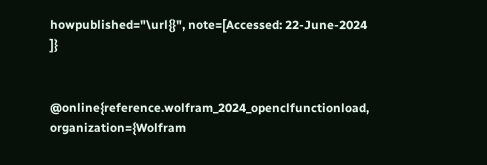howpublished="\url{}", note=[Accessed: 22-June-2024 ]}


@online{reference.wolfram_2024_openclfunctionload, organization={Wolfram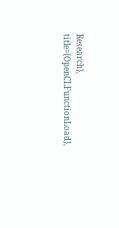Research}, title={OpenCLFunctionLoad},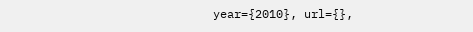year={2010}, url={},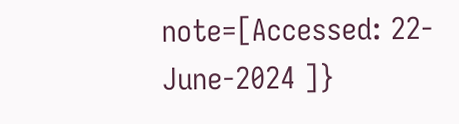note=[Accessed: 22-June-2024 ]}